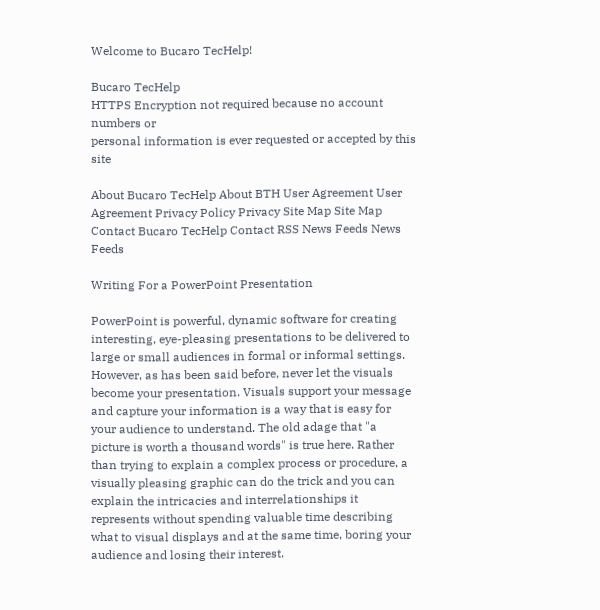Welcome to Bucaro TecHelp!

Bucaro TecHelp
HTTPS Encryption not required because no account numbers or
personal information is ever requested or accepted by this site

About Bucaro TecHelp About BTH User Agreement User Agreement Privacy Policy Privacy Site Map Site Map Contact Bucaro TecHelp Contact RSS News Feeds News Feeds

Writing For a PowerPoint Presentation

PowerPoint is powerful, dynamic software for creating interesting, eye-pleasing presentations to be delivered to large or small audiences in formal or informal settings. However, as has been said before, never let the visuals become your presentation. Visuals support your message and capture your information is a way that is easy for your audience to understand. The old adage that "a picture is worth a thousand words" is true here. Rather than trying to explain a complex process or procedure, a visually pleasing graphic can do the trick and you can explain the intricacies and interrelationships it represents without spending valuable time describing what to visual displays and at the same time, boring your audience and losing their interest.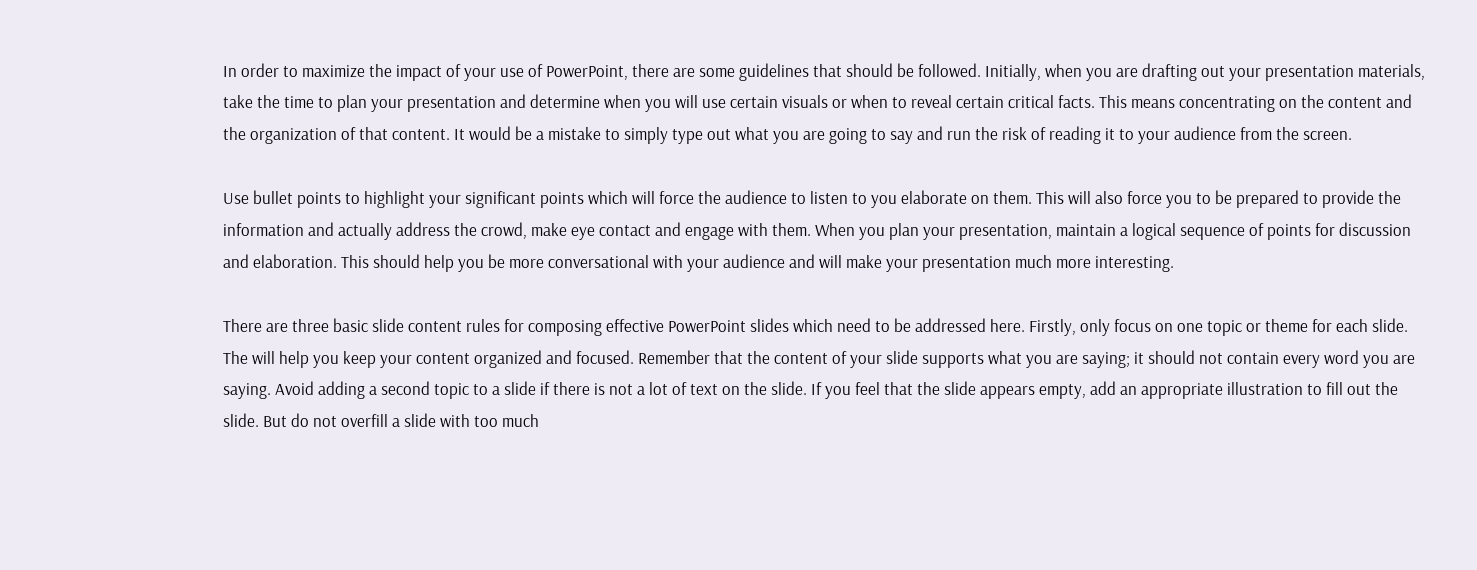In order to maximize the impact of your use of PowerPoint, there are some guidelines that should be followed. Initially, when you are drafting out your presentation materials, take the time to plan your presentation and determine when you will use certain visuals or when to reveal certain critical facts. This means concentrating on the content and the organization of that content. It would be a mistake to simply type out what you are going to say and run the risk of reading it to your audience from the screen.

Use bullet points to highlight your significant points which will force the audience to listen to you elaborate on them. This will also force you to be prepared to provide the information and actually address the crowd, make eye contact and engage with them. When you plan your presentation, maintain a logical sequence of points for discussion and elaboration. This should help you be more conversational with your audience and will make your presentation much more interesting.

There are three basic slide content rules for composing effective PowerPoint slides which need to be addressed here. Firstly, only focus on one topic or theme for each slide. The will help you keep your content organized and focused. Remember that the content of your slide supports what you are saying; it should not contain every word you are saying. Avoid adding a second topic to a slide if there is not a lot of text on the slide. If you feel that the slide appears empty, add an appropriate illustration to fill out the slide. But do not overfill a slide with too much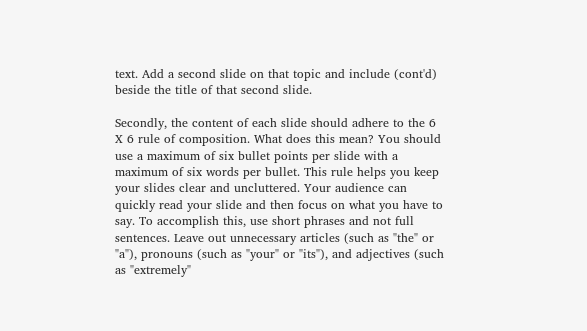text. Add a second slide on that topic and include (cont'd) beside the title of that second slide.

Secondly, the content of each slide should adhere to the 6 X 6 rule of composition. What does this mean? You should use a maximum of six bullet points per slide with a maximum of six words per bullet. This rule helps you keep your slides clear and uncluttered. Your audience can quickly read your slide and then focus on what you have to say. To accomplish this, use short phrases and not full sentences. Leave out unnecessary articles (such as "the" or "a"), pronouns (such as "your" or "its"), and adjectives (such as "extremely"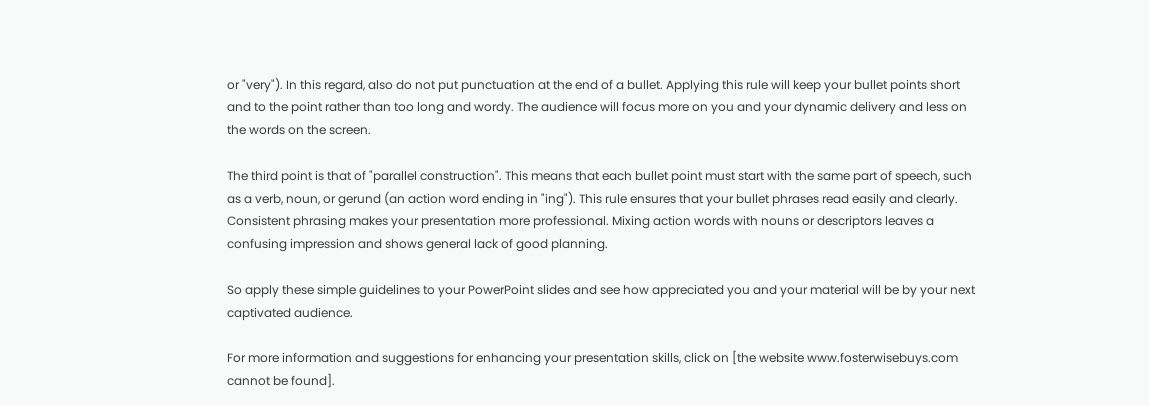or "very"). In this regard, also do not put punctuation at the end of a bullet. Applying this rule will keep your bullet points short and to the point rather than too long and wordy. The audience will focus more on you and your dynamic delivery and less on the words on the screen.

The third point is that of "parallel construction". This means that each bullet point must start with the same part of speech, such as a verb, noun, or gerund (an action word ending in "ing"). This rule ensures that your bullet phrases read easily and clearly. Consistent phrasing makes your presentation more professional. Mixing action words with nouns or descriptors leaves a confusing impression and shows general lack of good planning.

So apply these simple guidelines to your PowerPoint slides and see how appreciated you and your material will be by your next captivated audience.

For more information and suggestions for enhancing your presentation skills, click on [the website www.fosterwisebuys.com cannot be found].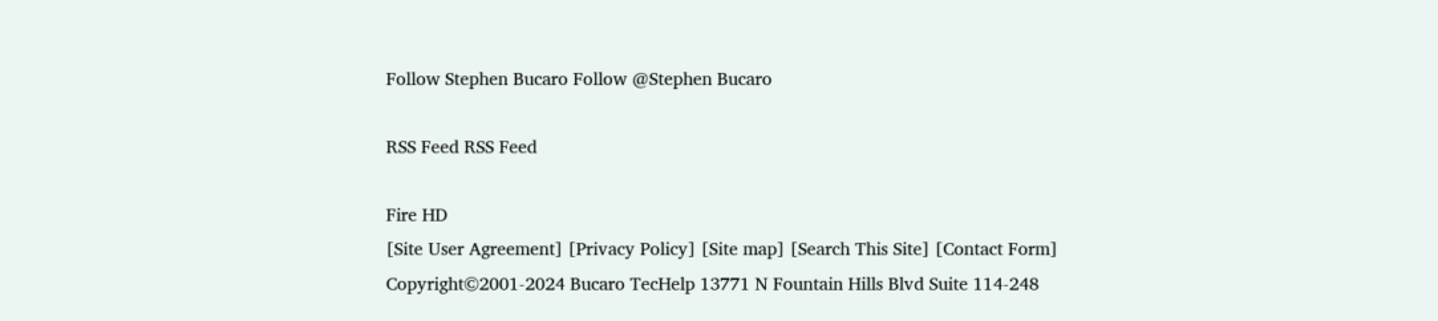Follow Stephen Bucaro Follow @Stephen Bucaro

RSS Feed RSS Feed

Fire HD
[Site User Agreement] [Privacy Policy] [Site map] [Search This Site] [Contact Form]
Copyright©2001-2024 Bucaro TecHelp 13771 N Fountain Hills Blvd Suite 114-248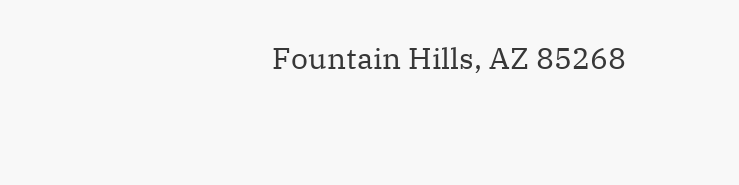Fountain Hills, AZ 85268